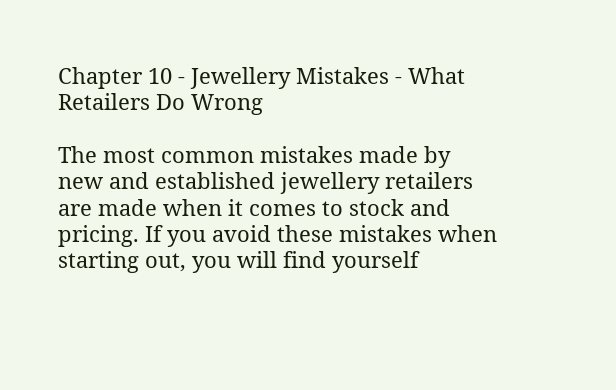Chapter 10 - Jewellery Mistakes - What Retailers Do Wrong

The most common mistakes made by new and established jewellery retailers are made when it comes to stock and pricing. If you avoid these mistakes when starting out, you will find yourself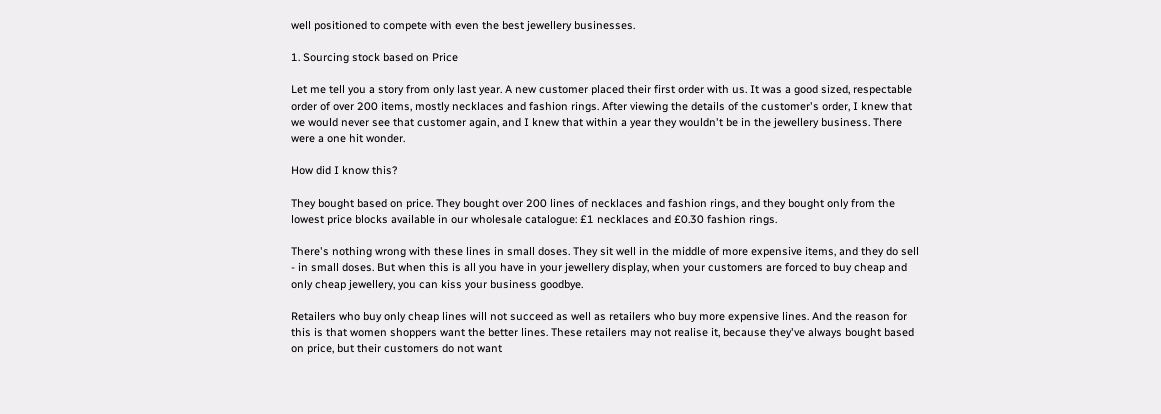well positioned to compete with even the best jewellery businesses.

1. Sourcing stock based on Price

Let me tell you a story from only last year. A new customer placed their first order with us. It was a good sized, respectable order of over 200 items, mostly necklaces and fashion rings. After viewing the details of the customer's order, I knew that we would never see that customer again, and I knew that within a year they wouldn't be in the jewellery business. There were a one hit wonder.

How did I know this?

They bought based on price. They bought over 200 lines of necklaces and fashion rings, and they bought only from the lowest price blocks available in our wholesale catalogue: £1 necklaces and £0.30 fashion rings.

There's nothing wrong with these lines in small doses. They sit well in the middle of more expensive items, and they do sell - in small doses. But when this is all you have in your jewellery display, when your customers are forced to buy cheap and only cheap jewellery, you can kiss your business goodbye.

Retailers who buy only cheap lines will not succeed as well as retailers who buy more expensive lines. And the reason for this is that women shoppers want the better lines. These retailers may not realise it, because they've always bought based on price, but their customers do not want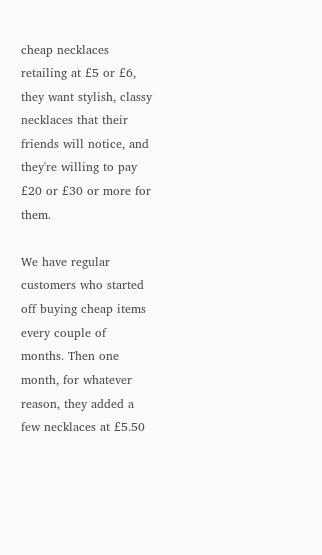cheap necklaces retailing at £5 or £6, they want stylish, classy necklaces that their friends will notice, and they're willing to pay £20 or £30 or more for them.

We have regular customers who started off buying cheap items every couple of months. Then one month, for whatever reason, they added a few necklaces at £5.50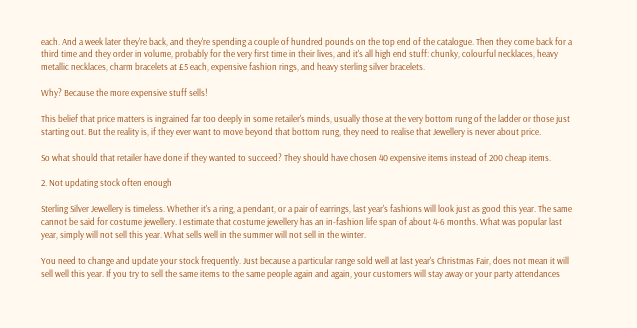each. And a week later they're back, and they're spending a couple of hundred pounds on the top end of the catalogue. Then they come back for a third time and they order in volume, probably for the very first time in their lives, and it's all high end stuff: chunky, colourful necklaces, heavy metallic necklaces, charm bracelets at £5 each, expensive fashion rings, and heavy sterling silver bracelets.

Why? Because the more expensive stuff sells!

This belief that price matters is ingrained far too deeply in some retailer's minds, usually those at the very bottom rung of the ladder or those just starting out. But the reality is, if they ever want to move beyond that bottom rung, they need to realise that Jewellery is never about price.

So what should that retailer have done if they wanted to succeed? They should have chosen 40 expensive items instead of 200 cheap items.

2. Not updating stock often enough

Sterling Silver Jewellery is timeless. Whether it's a ring, a pendant, or a pair of earrings, last year's fashions will look just as good this year. The same cannot be said for costume jewellery. I estimate that costume jewellery has an in-fashion life span of about 4-6 months. What was popular last year, simply will not sell this year. What sells well in the summer will not sell in the winter.

You need to change and update your stock frequently. Just because a particular range sold well at last year's Christmas Fair, does not mean it will sell well this year. If you try to sell the same items to the same people again and again, your customers will stay away or your party attendances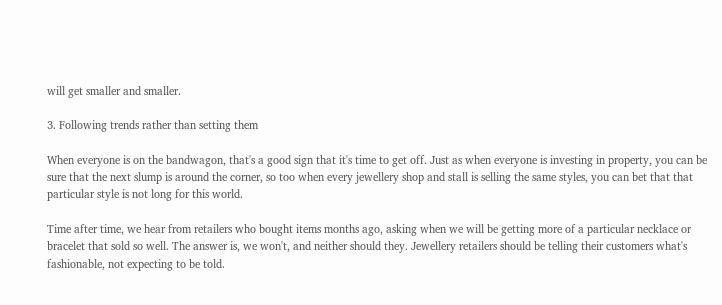will get smaller and smaller.

3. Following trends rather than setting them

When everyone is on the bandwagon, that's a good sign that it's time to get off. Just as when everyone is investing in property, you can be sure that the next slump is around the corner, so too when every jewellery shop and stall is selling the same styles, you can bet that that particular style is not long for this world.

Time after time, we hear from retailers who bought items months ago, asking when we will be getting more of a particular necklace or bracelet that sold so well. The answer is, we won't, and neither should they. Jewellery retailers should be telling their customers what's fashionable, not expecting to be told.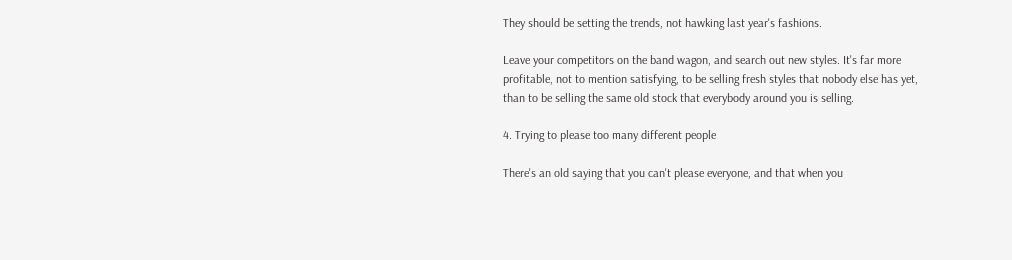They should be setting the trends, not hawking last year's fashions.

Leave your competitors on the band wagon, and search out new styles. It's far more profitable, not to mention satisfying, to be selling fresh styles that nobody else has yet, than to be selling the same old stock that everybody around you is selling.

4. Trying to please too many different people

There's an old saying that you can't please everyone, and that when you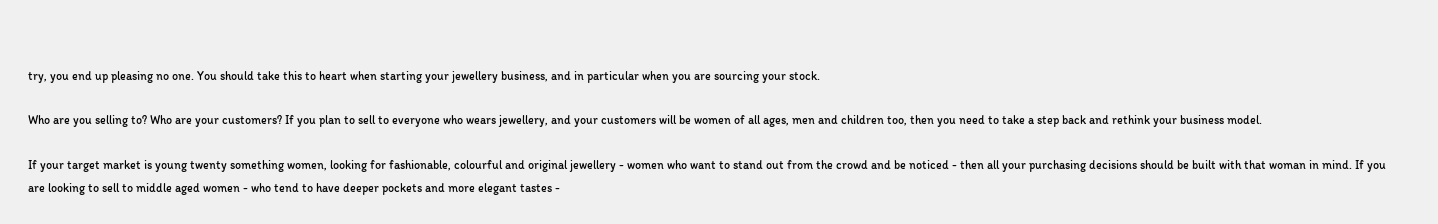try, you end up pleasing no one. You should take this to heart when starting your jewellery business, and in particular when you are sourcing your stock.

Who are you selling to? Who are your customers? If you plan to sell to everyone who wears jewellery, and your customers will be women of all ages, men and children too, then you need to take a step back and rethink your business model.

If your target market is young twenty something women, looking for fashionable, colourful and original jewellery - women who want to stand out from the crowd and be noticed - then all your purchasing decisions should be built with that woman in mind. If you are looking to sell to middle aged women - who tend to have deeper pockets and more elegant tastes -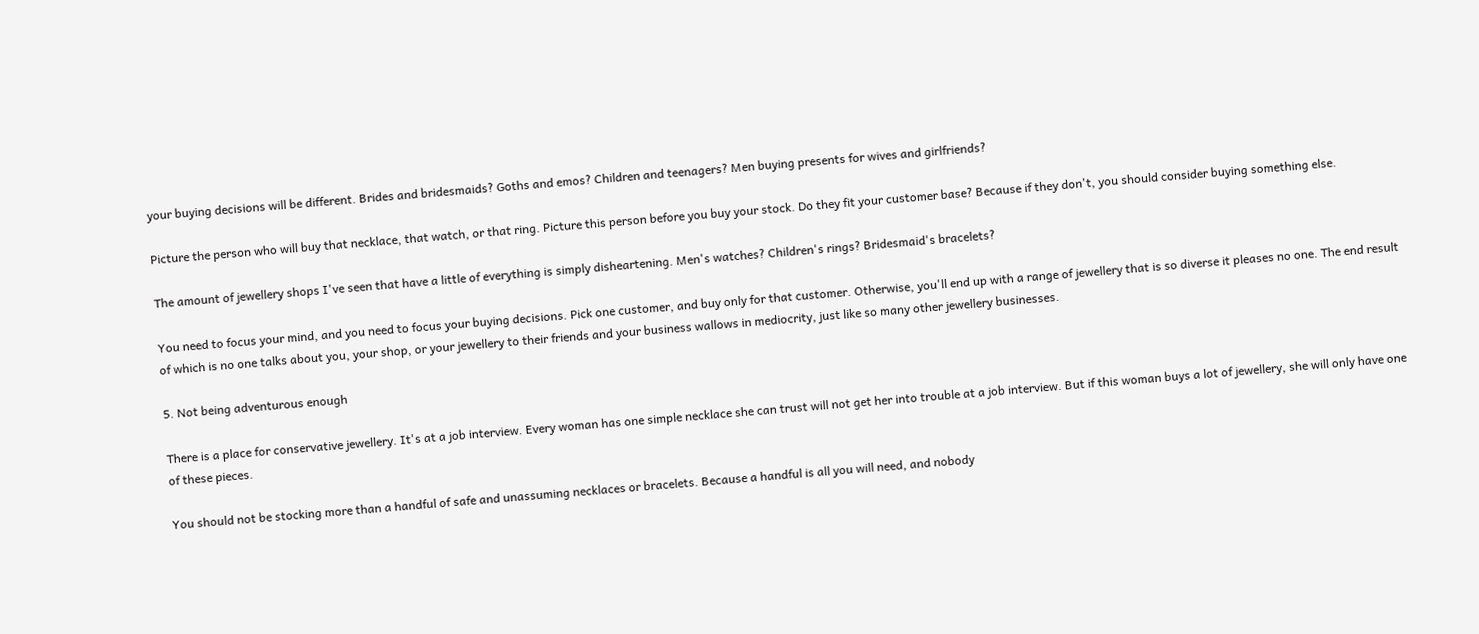your buying decisions will be different. Brides and bridesmaids? Goths and emos? Children and teenagers? Men buying presents for wives and girlfriends?

Picture the person who will buy that necklace, that watch, or that ring. Picture this person before you buy your stock. Do they fit your customer base? Because if they don't, you should consider buying something else.

The amount of jewellery shops I've seen that have a little of everything is simply disheartening. Men's watches? Children's rings? Bridesmaid's bracelets?

You need to focus your mind, and you need to focus your buying decisions. Pick one customer, and buy only for that customer. Otherwise, you'll end up with a range of jewellery that is so diverse it pleases no one. The end result of which is no one talks about you, your shop, or your jewellery to their friends and your business wallows in mediocrity, just like so many other jewellery businesses.

5. Not being adventurous enough

There is a place for conservative jewellery. It's at a job interview. Every woman has one simple necklace she can trust will not get her into trouble at a job interview. But if this woman buys a lot of jewellery, she will only have one of these pieces.

You should not be stocking more than a handful of safe and unassuming necklaces or bracelets. Because a handful is all you will need, and nobody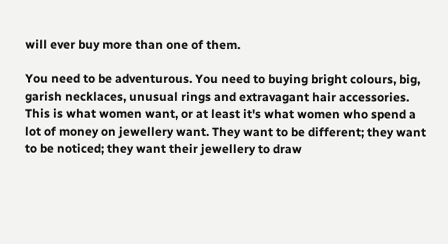will ever buy more than one of them.

You need to be adventurous. You need to buying bright colours, big, garish necklaces, unusual rings and extravagant hair accessories. This is what women want, or at least it's what women who spend a lot of money on jewellery want. They want to be different; they want to be noticed; they want their jewellery to draw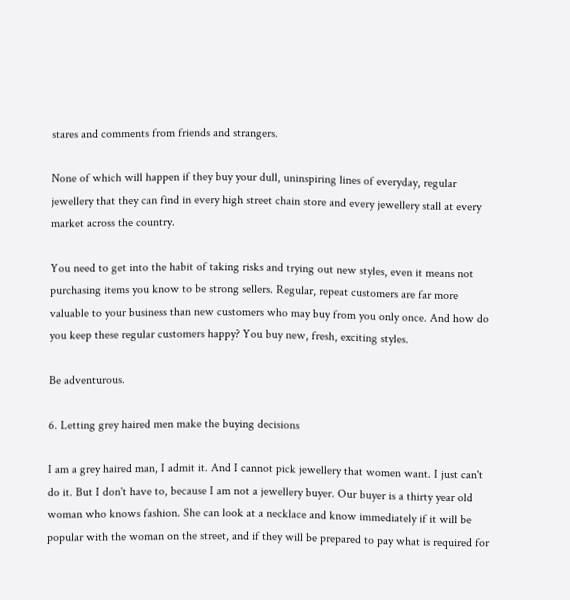stares and comments from friends and strangers.

None of which will happen if they buy your dull, uninspiring lines of everyday, regular jewellery that they can find in every high street chain store and every jewellery stall at every market across the country.

You need to get into the habit of taking risks and trying out new styles, even it means not purchasing items you know to be strong sellers. Regular, repeat customers are far more valuable to your business than new customers who may buy from you only once. And how do you keep these regular customers happy? You buy new, fresh, exciting styles.

Be adventurous.

6. Letting grey haired men make the buying decisions

I am a grey haired man, I admit it. And I cannot pick jewellery that women want. I just can't do it. But I don't have to, because I am not a jewellery buyer. Our buyer is a thirty year old woman who knows fashion. She can look at a necklace and know immediately if it will be popular with the woman on the street, and if they will be prepared to pay what is required for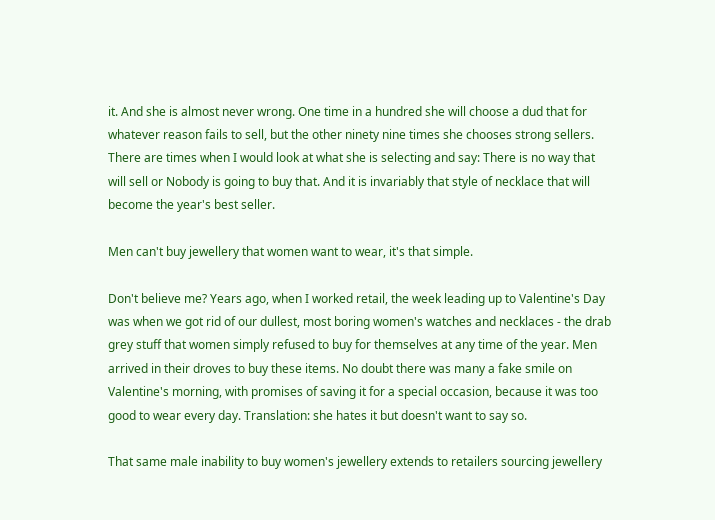it. And she is almost never wrong. One time in a hundred she will choose a dud that for whatever reason fails to sell, but the other ninety nine times she chooses strong sellers. There are times when I would look at what she is selecting and say: There is no way that will sell or Nobody is going to buy that. And it is invariably that style of necklace that will become the year's best seller.

Men can't buy jewellery that women want to wear, it's that simple.

Don't believe me? Years ago, when I worked retail, the week leading up to Valentine's Day was when we got rid of our dullest, most boring women's watches and necklaces - the drab grey stuff that women simply refused to buy for themselves at any time of the year. Men arrived in their droves to buy these items. No doubt there was many a fake smile on Valentine's morning, with promises of saving it for a special occasion, because it was too good to wear every day. Translation: she hates it but doesn't want to say so.

That same male inability to buy women's jewellery extends to retailers sourcing jewellery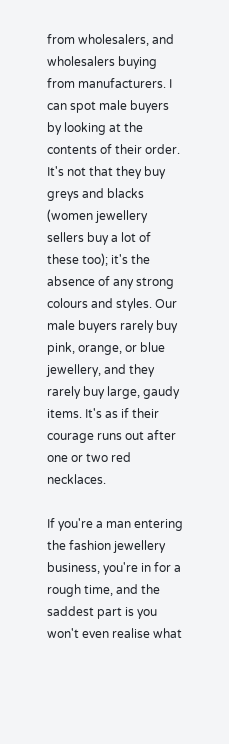from wholesalers, and wholesalers buying from manufacturers. I can spot male buyers by looking at the contents of their order. It's not that they buy greys and blacks (women jewellery sellers buy a lot of these too); it's the absence of any strong colours and styles. Our male buyers rarely buy pink, orange, or blue jewellery, and they rarely buy large, gaudy items. It's as if their courage runs out after one or two red necklaces.

If you're a man entering the fashion jewellery business, you're in for a rough time, and the saddest part is you won't even realise what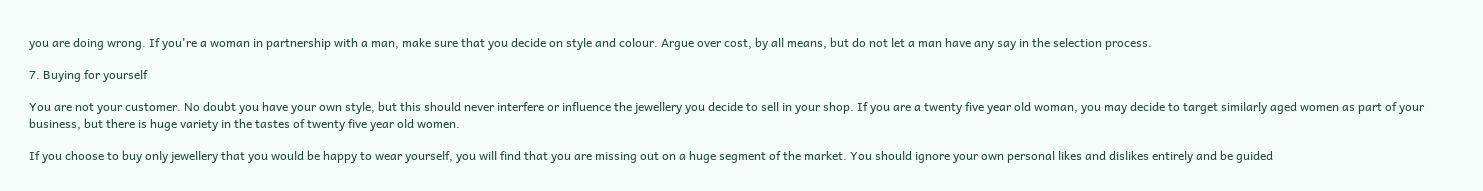you are doing wrong. If you're a woman in partnership with a man, make sure that you decide on style and colour. Argue over cost, by all means, but do not let a man have any say in the selection process.

7. Buying for yourself

You are not your customer. No doubt you have your own style, but this should never interfere or influence the jewellery you decide to sell in your shop. If you are a twenty five year old woman, you may decide to target similarly aged women as part of your business, but there is huge variety in the tastes of twenty five year old women.

If you choose to buy only jewellery that you would be happy to wear yourself, you will find that you are missing out on a huge segment of the market. You should ignore your own personal likes and dislikes entirely and be guided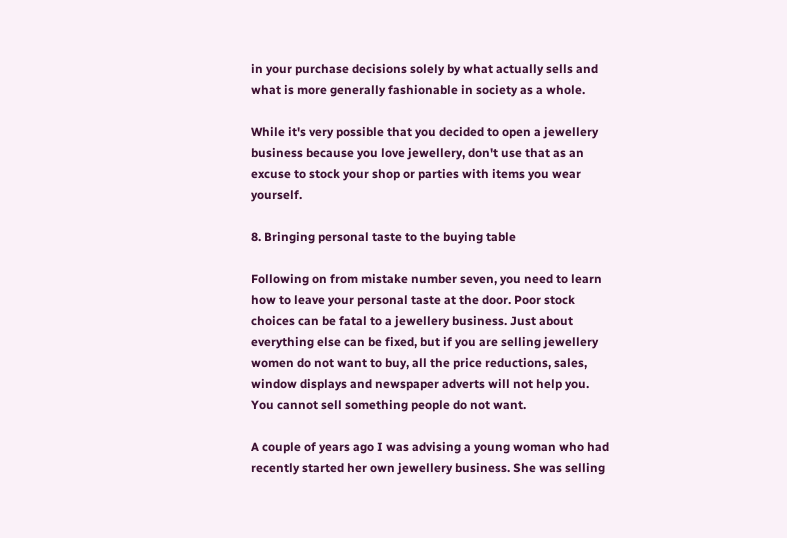in your purchase decisions solely by what actually sells and what is more generally fashionable in society as a whole.

While it's very possible that you decided to open a jewellery business because you love jewellery, don't use that as an excuse to stock your shop or parties with items you wear yourself.

8. Bringing personal taste to the buying table

Following on from mistake number seven, you need to learn how to leave your personal taste at the door. Poor stock choices can be fatal to a jewellery business. Just about everything else can be fixed, but if you are selling jewellery women do not want to buy, all the price reductions, sales, window displays and newspaper adverts will not help you. You cannot sell something people do not want.

A couple of years ago I was advising a young woman who had recently started her own jewellery business. She was selling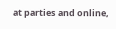at parties and online,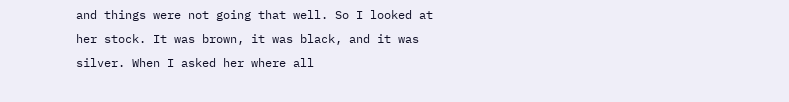and things were not going that well. So I looked at her stock. It was brown, it was black, and it was silver. When I asked her where all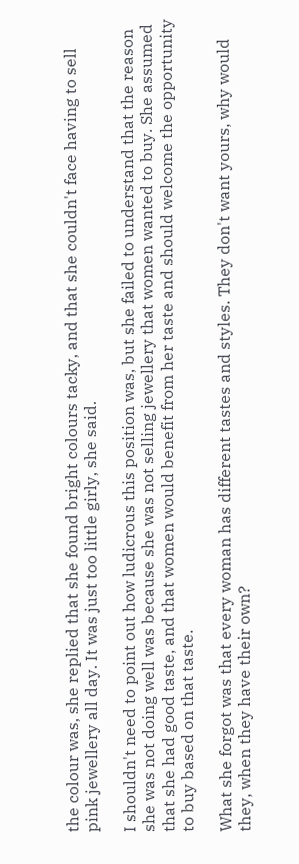the colour was, she replied that she found bright colours tacky, and that she couldn't face having to sell pink jewellery all day. It was just too little girly, she said.

I shouldn't need to point out how ludicrous this position was, but she failed to understand that the reason she was not doing well was because she was not selling jewellery that women wanted to buy. She assumed that she had good taste, and that women would benefit from her taste and should welcome the opportunity to buy based on that taste.

What she forgot was that every woman has different tastes and styles. They don't want yours, why would they, when they have their own?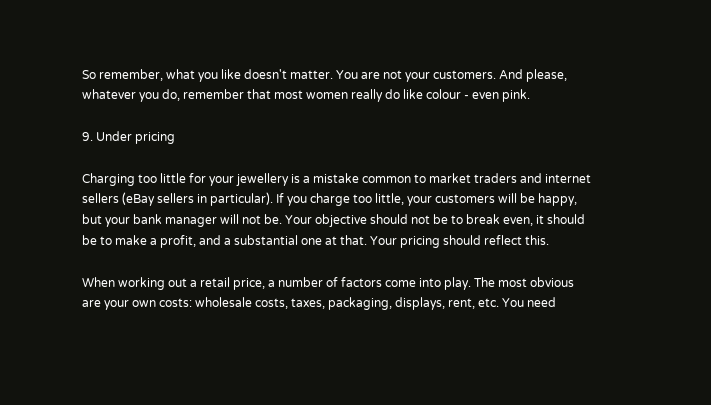So remember, what you like doesn't matter. You are not your customers. And please, whatever you do, remember that most women really do like colour - even pink.

9. Under pricing

Charging too little for your jewellery is a mistake common to market traders and internet sellers (eBay sellers in particular). If you charge too little, your customers will be happy, but your bank manager will not be. Your objective should not be to break even, it should be to make a profit, and a substantial one at that. Your pricing should reflect this.

When working out a retail price, a number of factors come into play. The most obvious are your own costs: wholesale costs, taxes, packaging, displays, rent, etc. You need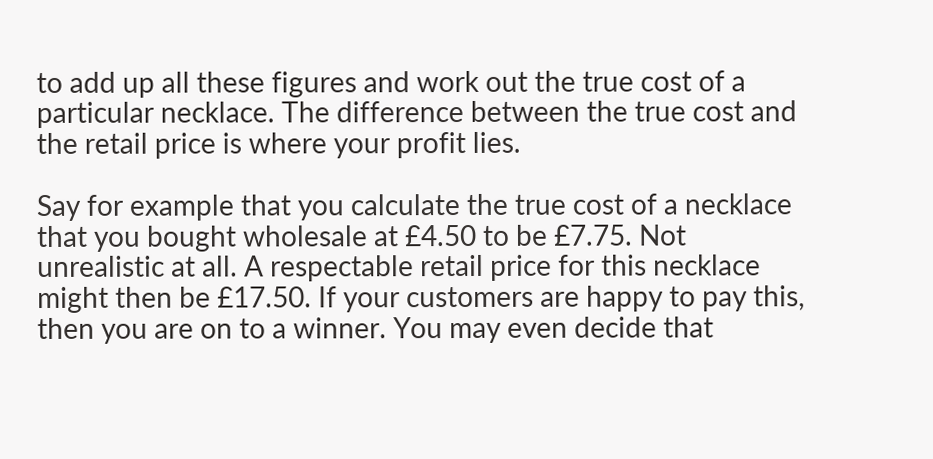to add up all these figures and work out the true cost of a particular necklace. The difference between the true cost and the retail price is where your profit lies.

Say for example that you calculate the true cost of a necklace that you bought wholesale at £4.50 to be £7.75. Not unrealistic at all. A respectable retail price for this necklace might then be £17.50. If your customers are happy to pay this, then you are on to a winner. You may even decide that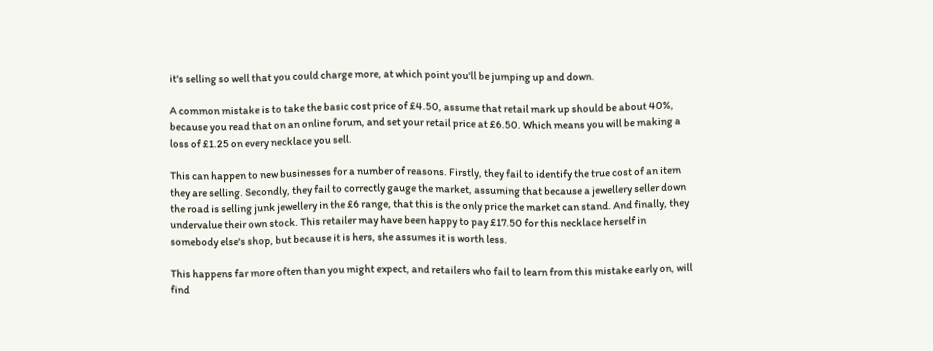it's selling so well that you could charge more, at which point you'll be jumping up and down.

A common mistake is to take the basic cost price of £4.50, assume that retail mark up should be about 40%, because you read that on an online forum, and set your retail price at £6.50. Which means you will be making a loss of £1.25 on every necklace you sell.

This can happen to new businesses for a number of reasons. Firstly, they fail to identify the true cost of an item they are selling. Secondly, they fail to correctly gauge the market, assuming that because a jewellery seller down the road is selling junk jewellery in the £6 range, that this is the only price the market can stand. And finally, they undervalue their own stock. This retailer may have been happy to pay £17.50 for this necklace herself in somebody else's shop, but because it is hers, she assumes it is worth less.

This happens far more often than you might expect, and retailers who fail to learn from this mistake early on, will find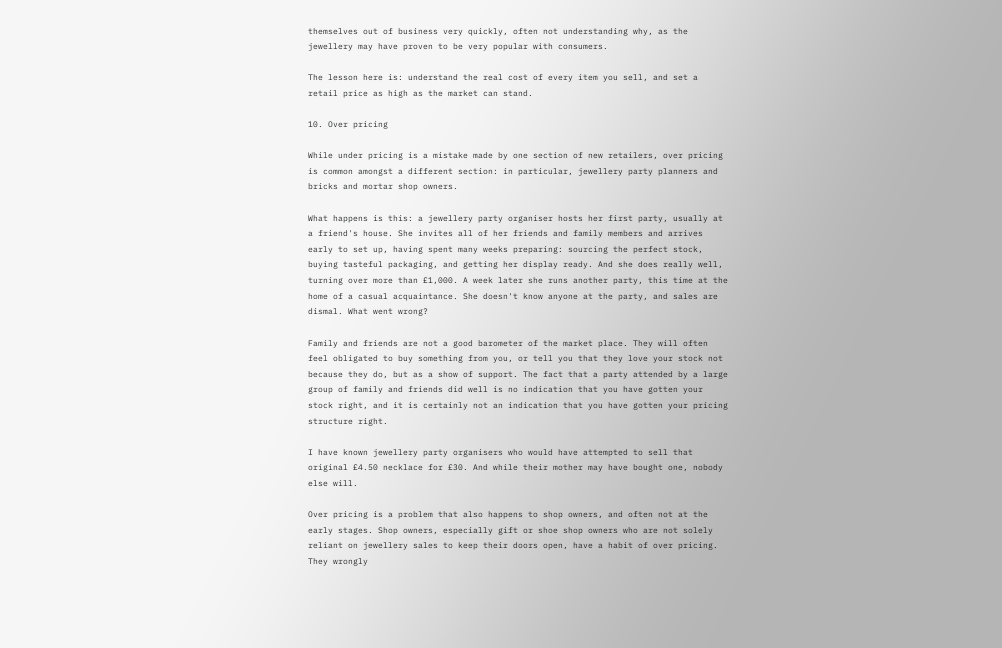themselves out of business very quickly, often not understanding why, as the jewellery may have proven to be very popular with consumers.

The lesson here is: understand the real cost of every item you sell, and set a retail price as high as the market can stand.

10. Over pricing

While under pricing is a mistake made by one section of new retailers, over pricing is common amongst a different section: in particular, jewellery party planners and bricks and mortar shop owners.

What happens is this: a jewellery party organiser hosts her first party, usually at a friend's house. She invites all of her friends and family members and arrives early to set up, having spent many weeks preparing: sourcing the perfect stock, buying tasteful packaging, and getting her display ready. And she does really well, turning over more than £1,000. A week later she runs another party, this time at the home of a casual acquaintance. She doesn't know anyone at the party, and sales are dismal. What went wrong?

Family and friends are not a good barometer of the market place. They will often feel obligated to buy something from you, or tell you that they love your stock not because they do, but as a show of support. The fact that a party attended by a large group of family and friends did well is no indication that you have gotten your stock right, and it is certainly not an indication that you have gotten your pricing structure right.

I have known jewellery party organisers who would have attempted to sell that original £4.50 necklace for £30. And while their mother may have bought one, nobody else will.

Over pricing is a problem that also happens to shop owners, and often not at the early stages. Shop owners, especially gift or shoe shop owners who are not solely reliant on jewellery sales to keep their doors open, have a habit of over pricing. They wrongly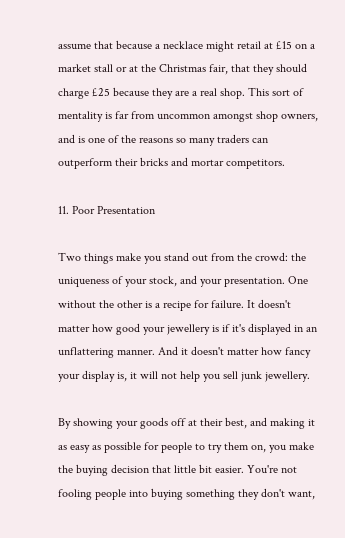assume that because a necklace might retail at £15 on a market stall or at the Christmas fair, that they should charge £25 because they are a real shop. This sort of mentality is far from uncommon amongst shop owners, and is one of the reasons so many traders can outperform their bricks and mortar competitors.

11. Poor Presentation

Two things make you stand out from the crowd: the uniqueness of your stock, and your presentation. One without the other is a recipe for failure. It doesn't matter how good your jewellery is if it's displayed in an unflattering manner. And it doesn't matter how fancy your display is, it will not help you sell junk jewellery.

By showing your goods off at their best, and making it as easy as possible for people to try them on, you make the buying decision that little bit easier. You're not fooling people into buying something they don't want,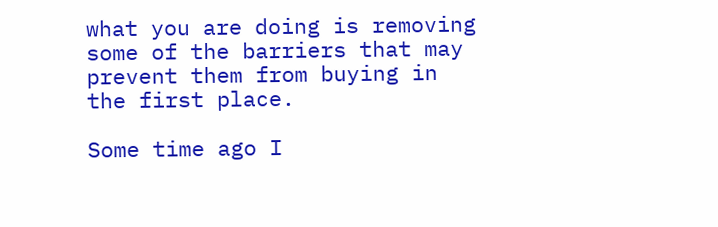what you are doing is removing some of the barriers that may prevent them from buying in the first place.

Some time ago I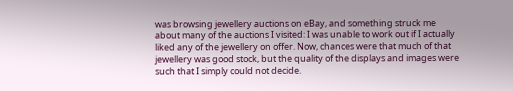was browsing jewellery auctions on eBay, and something struck me about many of the auctions I visited: I was unable to work out if I actually liked any of the jewellery on offer. Now, chances were that much of that jewellery was good stock, but the quality of the displays and images were such that I simply could not decide.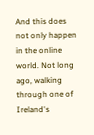And this does not only happen in the online world. Not long ago, walking through one of Ireland's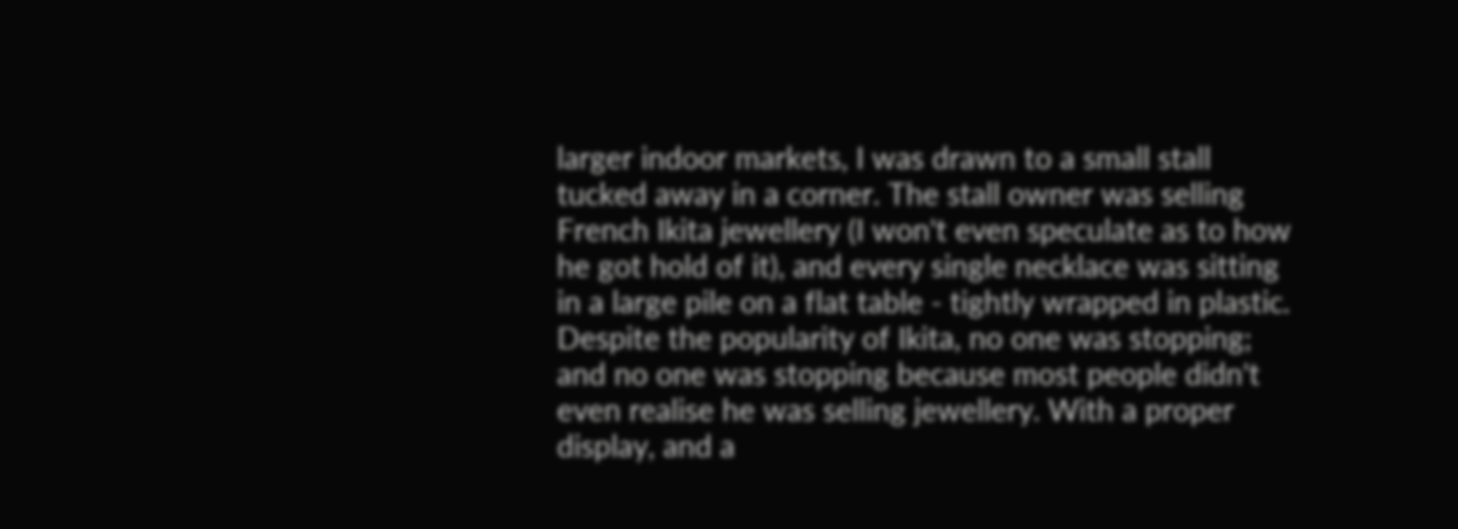larger indoor markets, I was drawn to a small stall tucked away in a corner. The stall owner was selling French Ikita jewellery (I won't even speculate as to how he got hold of it), and every single necklace was sitting in a large pile on a flat table - tightly wrapped in plastic. Despite the popularity of Ikita, no one was stopping; and no one was stopping because most people didn't even realise he was selling jewellery. With a proper display, and a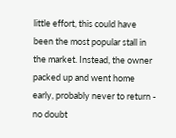little effort, this could have been the most popular stall in the market. Instead, the owner packed up and went home early, probably never to return - no doubt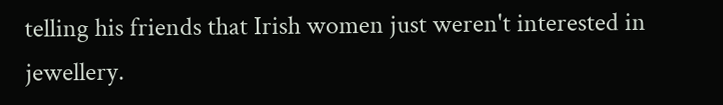telling his friends that Irish women just weren't interested in jewellery.